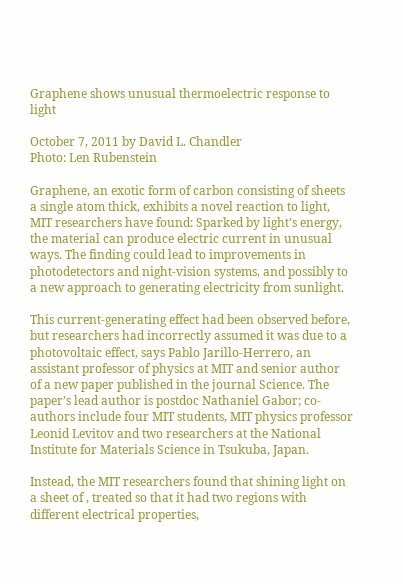Graphene shows unusual thermoelectric response to light

October 7, 2011 by David L. Chandler
Photo: Len Rubenstein

Graphene, an exotic form of carbon consisting of sheets a single atom thick, exhibits a novel reaction to light, MIT researchers have found: Sparked by light’s energy, the material can produce electric current in unusual ways. The finding could lead to improvements in photodetectors and night-vision systems, and possibly to a new approach to generating electricity from sunlight.

This current-generating effect had been observed before, but researchers had incorrectly assumed it was due to a photovoltaic effect, says Pablo Jarillo-Herrero, an assistant professor of physics at MIT and senior author of a new paper published in the journal Science. The paper’s lead author is postdoc Nathaniel Gabor; co-authors include four MIT students, MIT physics professor Leonid Levitov and two researchers at the National Institute for Materials Science in Tsukuba, Japan.

Instead, the MIT researchers found that shining light on a sheet of , treated so that it had two regions with different electrical properties,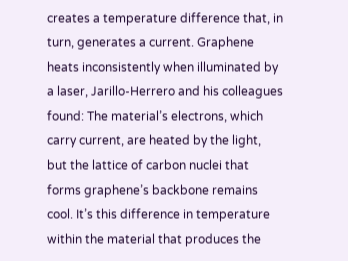creates a temperature difference that, in turn, generates a current. Graphene heats inconsistently when illuminated by a laser, Jarillo-Herrero and his colleagues found: The material’s electrons, which carry current, are heated by the light, but the lattice of carbon nuclei that forms graphene’s backbone remains cool. It’s this difference in temperature within the material that produces the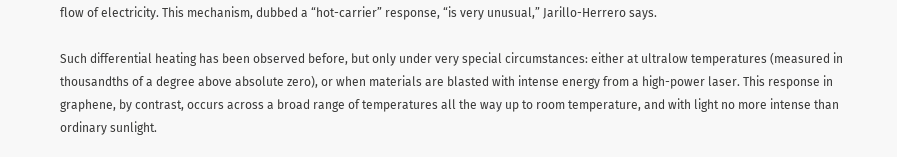flow of electricity. This mechanism, dubbed a “hot-carrier” response, “is very unusual,” Jarillo-Herrero says.

Such differential heating has been observed before, but only under very special circumstances: either at ultralow temperatures (measured in thousandths of a degree above absolute zero), or when materials are blasted with intense energy from a high-power laser. This response in graphene, by contrast, occurs across a broad range of temperatures all the way up to room temperature, and with light no more intense than ordinary sunlight.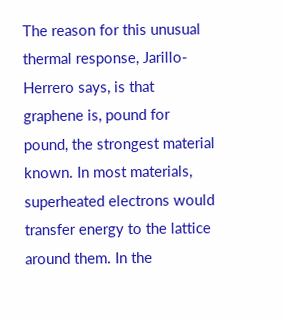The reason for this unusual thermal response, Jarillo-Herrero says, is that graphene is, pound for pound, the strongest material known. In most materials, superheated electrons would transfer energy to the lattice around them. In the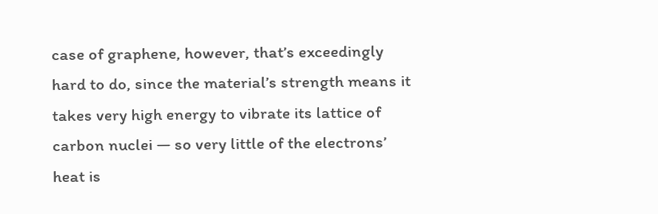case of graphene, however, that’s exceedingly hard to do, since the material’s strength means it takes very high energy to vibrate its lattice of carbon nuclei — so very little of the electrons’ heat is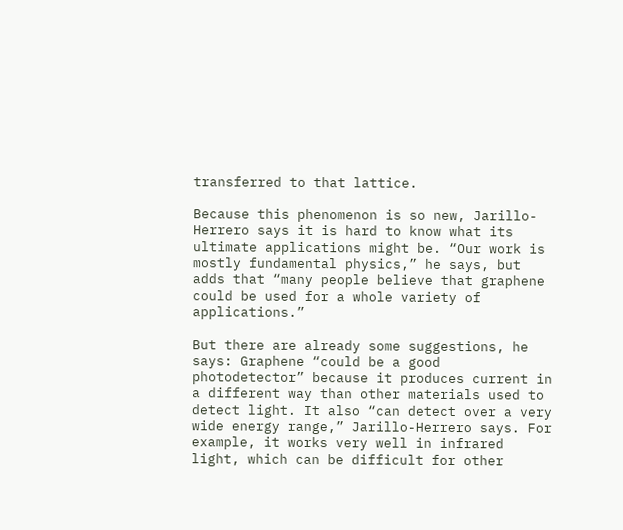transferred to that lattice.

Because this phenomenon is so new, Jarillo-Herrero says it is hard to know what its ultimate applications might be. “Our work is mostly fundamental physics,” he says, but adds that “many people believe that graphene could be used for a whole variety of applications.”

But there are already some suggestions, he says: Graphene “could be a good photodetector” because it produces current in a different way than other materials used to detect light. It also “can detect over a very wide energy range,” Jarillo-Herrero says. For example, it works very well in infrared light, which can be difficult for other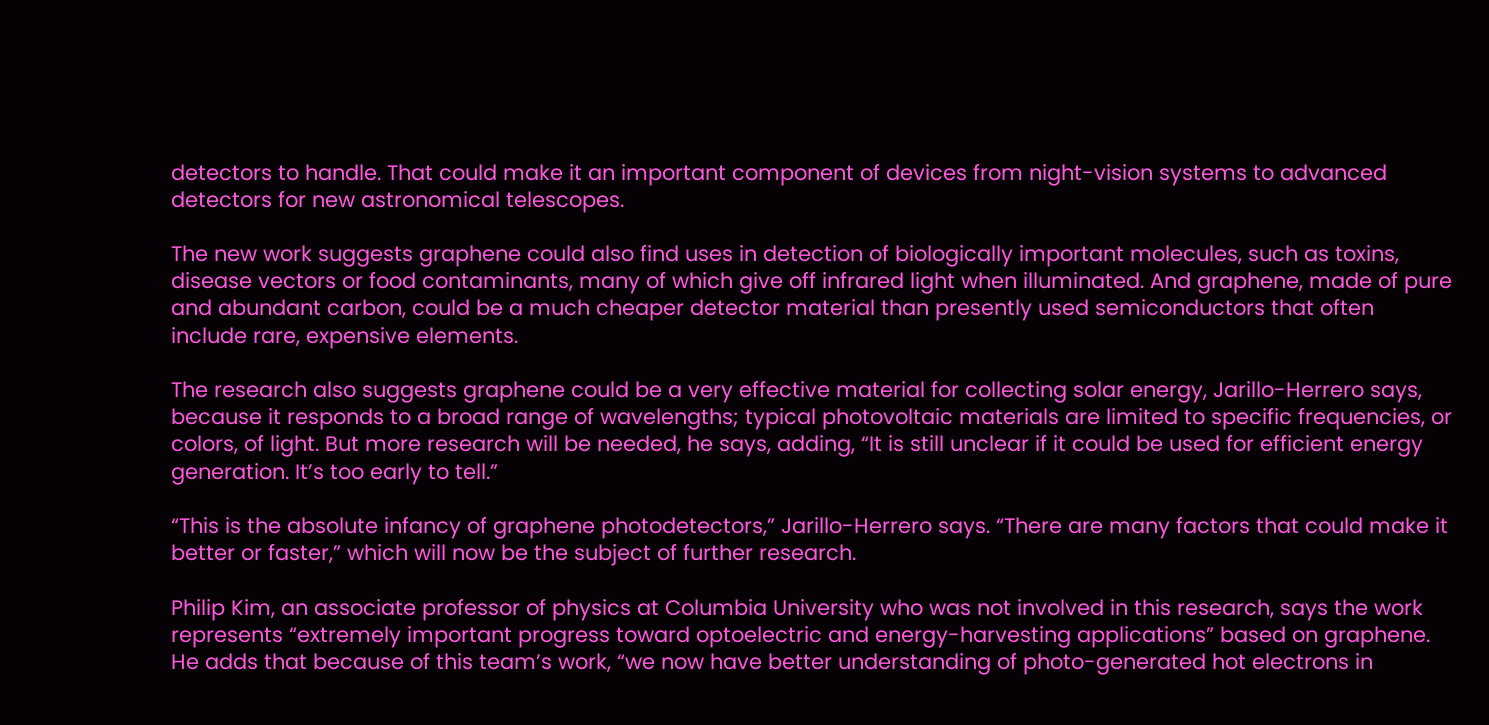detectors to handle. That could make it an important component of devices from night-vision systems to advanced detectors for new astronomical telescopes.

The new work suggests graphene could also find uses in detection of biologically important molecules, such as toxins, disease vectors or food contaminants, many of which give off infrared light when illuminated. And graphene, made of pure and abundant carbon, could be a much cheaper detector material than presently used semiconductors that often include rare, expensive elements.

The research also suggests graphene could be a very effective material for collecting solar energy, Jarillo-Herrero says, because it responds to a broad range of wavelengths; typical photovoltaic materials are limited to specific frequencies, or colors, of light. But more research will be needed, he says, adding, “It is still unclear if it could be used for efficient energy generation. It’s too early to tell.”

“This is the absolute infancy of graphene photodetectors,” Jarillo-Herrero says. “There are many factors that could make it better or faster,” which will now be the subject of further research.

Philip Kim, an associate professor of physics at Columbia University who was not involved in this research, says the work represents “extremely important progress toward optoelectric and energy-harvesting applications” based on graphene. He adds that because of this team’s work, “we now have better understanding of photo-generated hot electrons in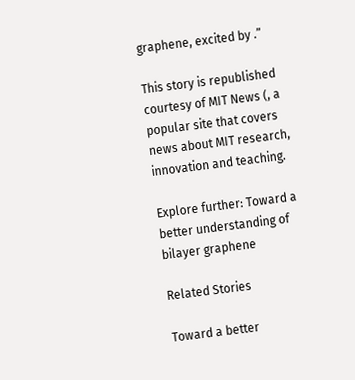graphene, excited by .”

This story is republished courtesy of MIT News (, a popular site that covers news about MIT research, innovation and teaching.

Explore further: Toward a better understanding of bilayer graphene

Related Stories

Toward a better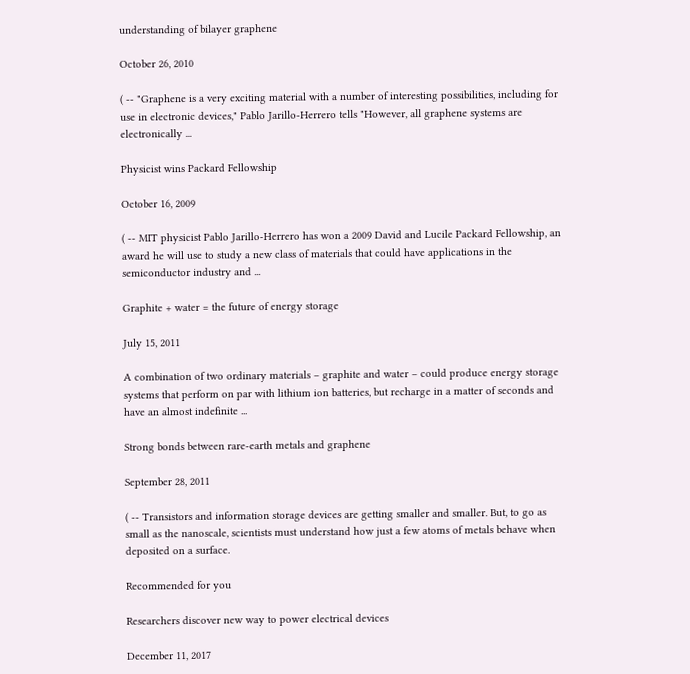understanding of bilayer graphene

October 26, 2010

( -- "Graphene is a very exciting material with a number of interesting possibilities, including for use in electronic devices," Pablo Jarillo-Herrero tells "However, all graphene systems are electronically ...

Physicist wins Packard Fellowship

October 16, 2009

( -- MIT physicist Pablo Jarillo-Herrero has won a 2009 David and Lucile Packard Fellowship, an award he will use to study a new class of materials that could have applications in the semiconductor industry and ...

Graphite + water = the future of energy storage

July 15, 2011

A combination of two ordinary materials – graphite and water – could produce energy storage systems that perform on par with lithium ion batteries, but recharge in a matter of seconds and have an almost indefinite ...

Strong bonds between rare-earth metals and graphene

September 28, 2011

( -- Transistors and information storage devices are getting smaller and smaller. But, to go as small as the nanoscale, scientists must understand how just a few atoms of metals behave when deposited on a surface.

Recommended for you

Researchers discover new way to power electrical devices

December 11, 2017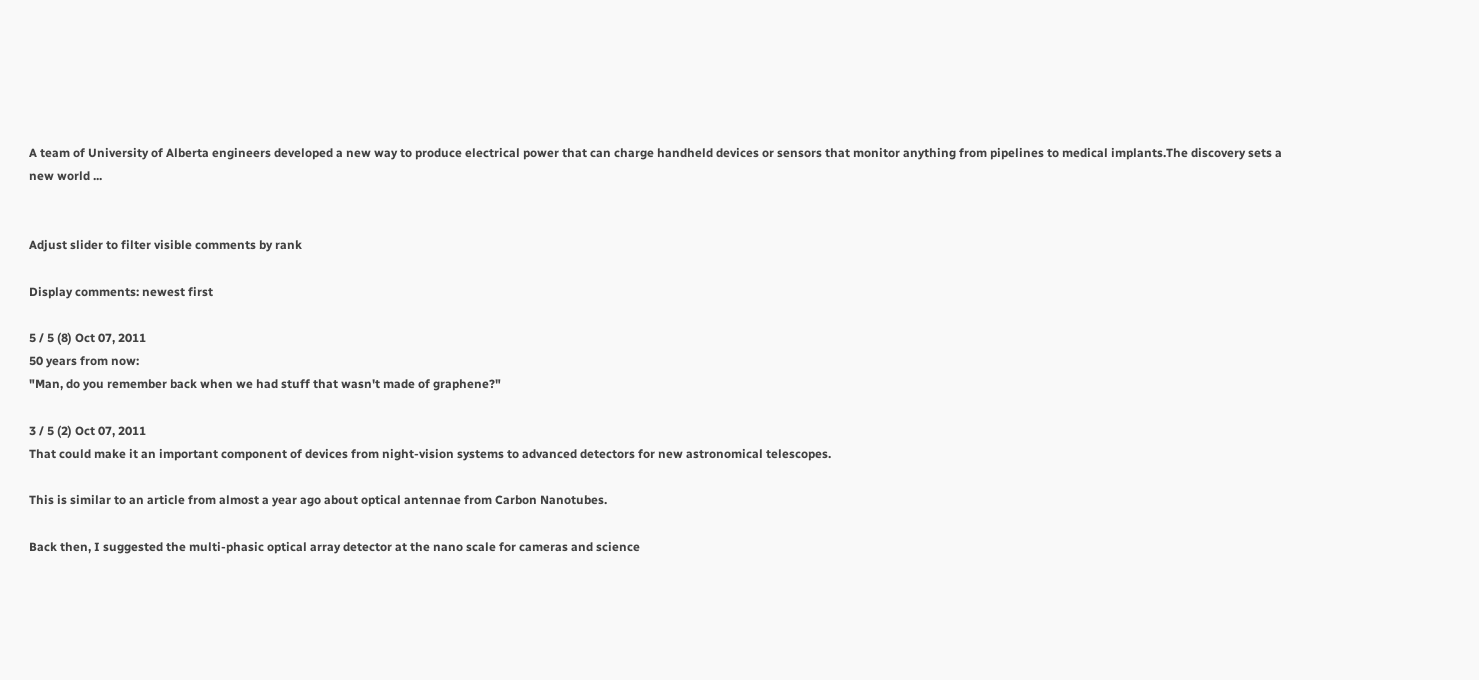A team of University of Alberta engineers developed a new way to produce electrical power that can charge handheld devices or sensors that monitor anything from pipelines to medical implants.The discovery sets a new world ...


Adjust slider to filter visible comments by rank

Display comments: newest first

5 / 5 (8) Oct 07, 2011
50 years from now:
"Man, do you remember back when we had stuff that wasn't made of graphene?"

3 / 5 (2) Oct 07, 2011
That could make it an important component of devices from night-vision systems to advanced detectors for new astronomical telescopes.

This is similar to an article from almost a year ago about optical antennae from Carbon Nanotubes.

Back then, I suggested the multi-phasic optical array detector at the nano scale for cameras and science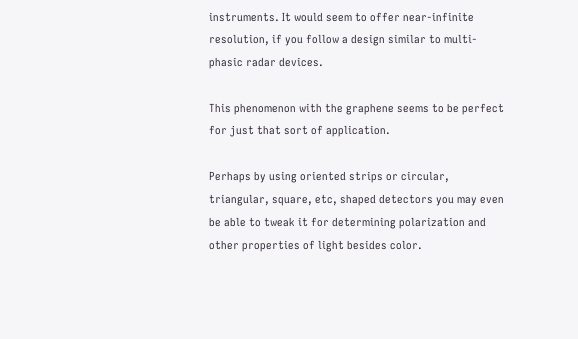instruments. It would seem to offer near-infinite resolution, if you follow a design similar to multi-phasic radar devices.

This phenomenon with the graphene seems to be perfect for just that sort of application.

Perhaps by using oriented strips or circular, triangular, square, etc, shaped detectors you may even be able to tweak it for determining polarization and other properties of light besides color.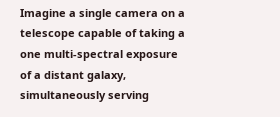Imagine a single camera on a telescope capable of taking a one multi-spectral exposure of a distant galaxy, simultaneously serving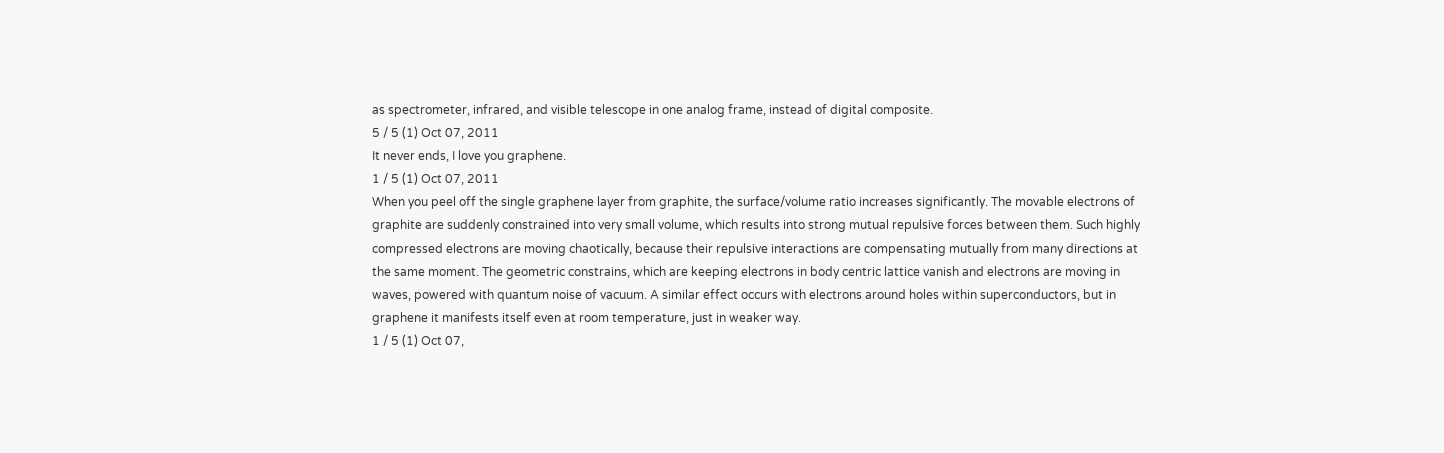as spectrometer, infrared, and visible telescope in one analog frame, instead of digital composite.
5 / 5 (1) Oct 07, 2011
It never ends, I love you graphene.
1 / 5 (1) Oct 07, 2011
When you peel off the single graphene layer from graphite, the surface/volume ratio increases significantly. The movable electrons of graphite are suddenly constrained into very small volume, which results into strong mutual repulsive forces between them. Such highly compressed electrons are moving chaotically, because their repulsive interactions are compensating mutually from many directions at the same moment. The geometric constrains, which are keeping electrons in body centric lattice vanish and electrons are moving in waves, powered with quantum noise of vacuum. A similar effect occurs with electrons around holes within superconductors, but in graphene it manifests itself even at room temperature, just in weaker way.
1 / 5 (1) Oct 07,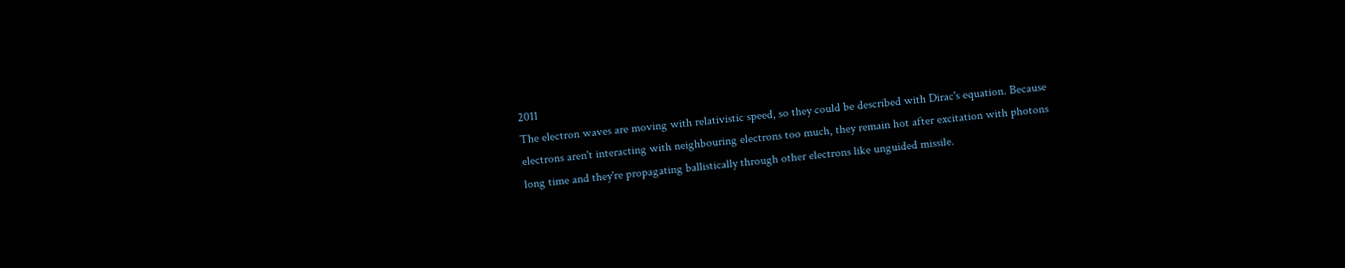2011
The electron waves are moving with relativistic speed, so they could be described with Dirac's equation. Because electrons aren't interacting with neighbouring electrons too much, they remain hot after excitation with photons long time and they're propagating ballistically through other electrons like unguided missile.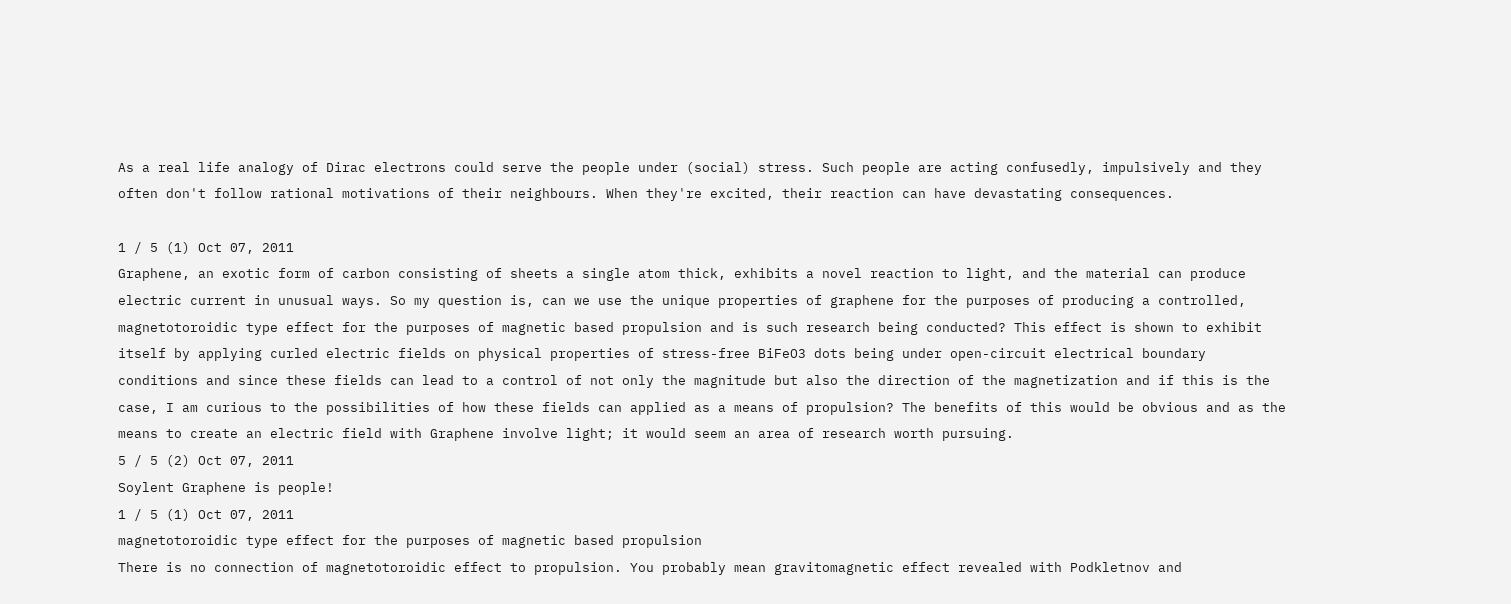As a real life analogy of Dirac electrons could serve the people under (social) stress. Such people are acting confusedly, impulsively and they often don't follow rational motivations of their neighbours. When they're excited, their reaction can have devastating consequences.

1 / 5 (1) Oct 07, 2011
Graphene, an exotic form of carbon consisting of sheets a single atom thick, exhibits a novel reaction to light, and the material can produce electric current in unusual ways. So my question is, can we use the unique properties of graphene for the purposes of producing a controlled, magnetotoroidic type effect for the purposes of magnetic based propulsion and is such research being conducted? This effect is shown to exhibit itself by applying curled electric fields on physical properties of stress-free BiFeO3 dots being under open-circuit electrical boundary conditions and since these fields can lead to a control of not only the magnitude but also the direction of the magnetization and if this is the case, I am curious to the possibilities of how these fields can applied as a means of propulsion? The benefits of this would be obvious and as the means to create an electric field with Graphene involve light; it would seem an area of research worth pursuing.
5 / 5 (2) Oct 07, 2011
Soylent Graphene is people!
1 / 5 (1) Oct 07, 2011
magnetotoroidic type effect for the purposes of magnetic based propulsion
There is no connection of magnetotoroidic effect to propulsion. You probably mean gravitomagnetic effect revealed with Podkletnov and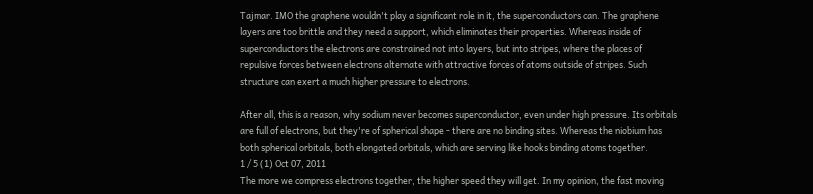Tajmar. IMO the graphene wouldn't play a significant role in it, the superconductors can. The graphene layers are too brittle and they need a support, which eliminates their properties. Whereas inside of superconductors the electrons are constrained not into layers, but into stripes, where the places of repulsive forces between electrons alternate with attractive forces of atoms outside of stripes. Such structure can exert a much higher pressure to electrons.

After all, this is a reason, why sodium never becomes superconductor, even under high pressure. Its orbitals are full of electrons, but they're of spherical shape - there are no binding sites. Whereas the niobium has both spherical orbitals, both elongated orbitals, which are serving like hooks binding atoms together.
1 / 5 (1) Oct 07, 2011
The more we compress electrons together, the higher speed they will get. In my opinion, the fast moving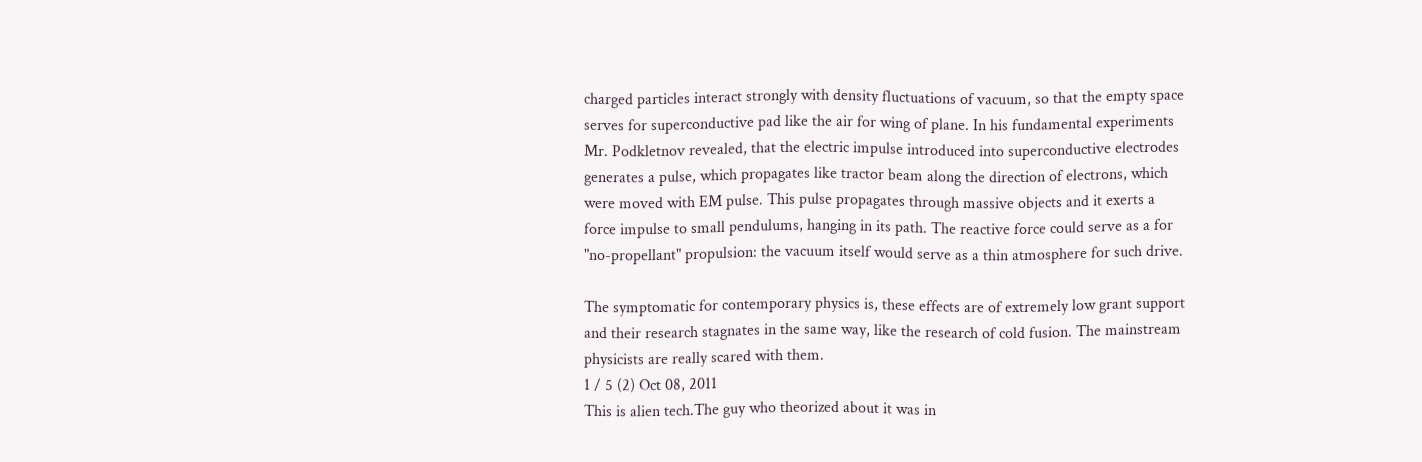charged particles interact strongly with density fluctuations of vacuum, so that the empty space serves for superconductive pad like the air for wing of plane. In his fundamental experiments Mr. Podkletnov revealed, that the electric impulse introduced into superconductive electrodes generates a pulse, which propagates like tractor beam along the direction of electrons, which were moved with EM pulse. This pulse propagates through massive objects and it exerts a force impulse to small pendulums, hanging in its path. The reactive force could serve as a for "no-propellant" propulsion: the vacuum itself would serve as a thin atmosphere for such drive.

The symptomatic for contemporary physics is, these effects are of extremely low grant support and their research stagnates in the same way, like the research of cold fusion. The mainstream physicists are really scared with them.
1 / 5 (2) Oct 08, 2011
This is alien tech.The guy who theorized about it was in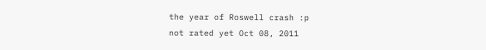the year of Roswell crash :p
not rated yet Oct 08, 2011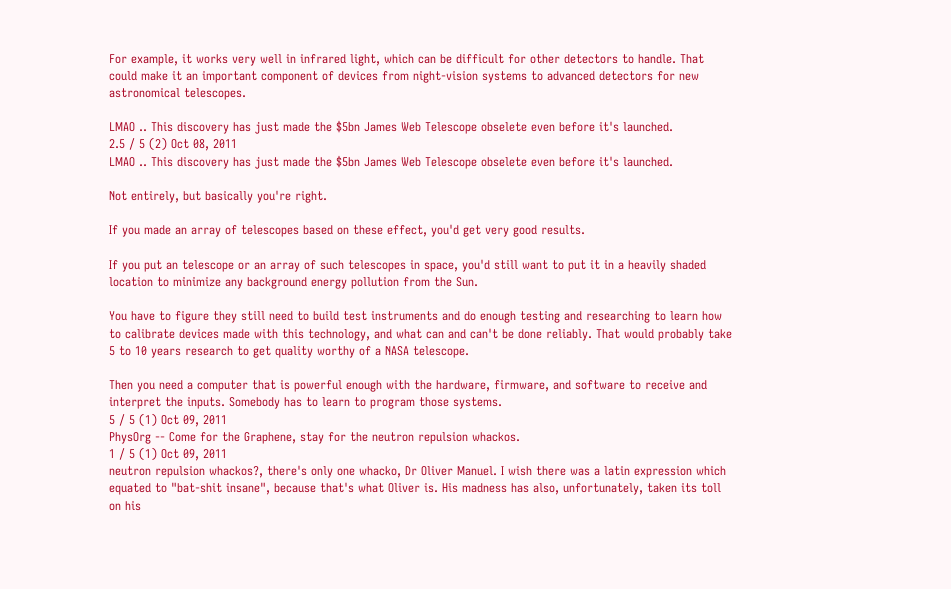For example, it works very well in infrared light, which can be difficult for other detectors to handle. That could make it an important component of devices from night-vision systems to advanced detectors for new astronomical telescopes.

LMAO .. This discovery has just made the $5bn James Web Telescope obselete even before it's launched.
2.5 / 5 (2) Oct 08, 2011
LMAO .. This discovery has just made the $5bn James Web Telescope obselete even before it's launched.

Not entirely, but basically you're right.

If you made an array of telescopes based on these effect, you'd get very good results.

If you put an telescope or an array of such telescopes in space, you'd still want to put it in a heavily shaded location to minimize any background energy pollution from the Sun.

You have to figure they still need to build test instruments and do enough testing and researching to learn how to calibrate devices made with this technology, and what can and can't be done reliably. That would probably take 5 to 10 years research to get quality worthy of a NASA telescope.

Then you need a computer that is powerful enough with the hardware, firmware, and software to receive and interpret the inputs. Somebody has to learn to program those systems.
5 / 5 (1) Oct 09, 2011
PhysOrg -- Come for the Graphene, stay for the neutron repulsion whackos.
1 / 5 (1) Oct 09, 2011
neutron repulsion whackos?, there's only one whacko, Dr Oliver Manuel. I wish there was a latin expression which equated to "bat-shit insane", because that's what Oliver is. His madness has also, unfortunately, taken its toll on his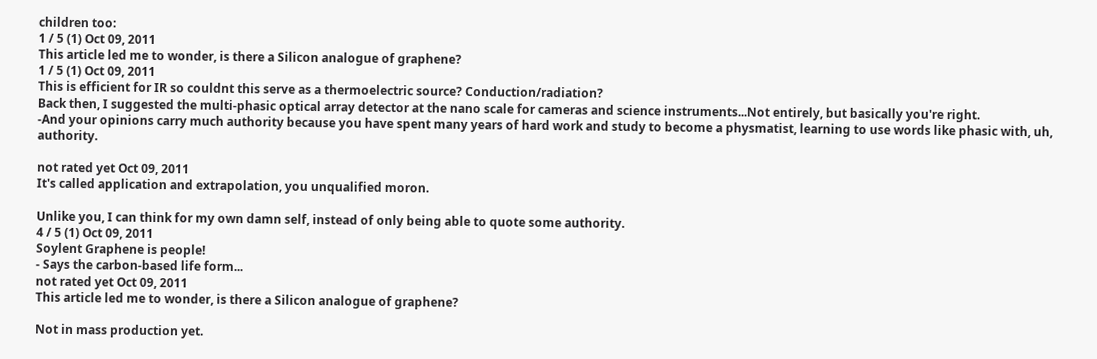children too:
1 / 5 (1) Oct 09, 2011
This article led me to wonder, is there a Silicon analogue of graphene?
1 / 5 (1) Oct 09, 2011
This is efficient for IR so couldnt this serve as a thermoelectric source? Conduction/radiation?
Back then, I suggested the multi-phasic optical array detector at the nano scale for cameras and science instruments...Not entirely, but basically you're right.
-And your opinions carry much authority because you have spent many years of hard work and study to become a physmatist, learning to use words like phasic with, uh, authority.

not rated yet Oct 09, 2011
It's called application and extrapolation, you unqualified moron.

Unlike you, I can think for my own damn self, instead of only being able to quote some authority.
4 / 5 (1) Oct 09, 2011
Soylent Graphene is people!
- Says the carbon-based life form...
not rated yet Oct 09, 2011
This article led me to wonder, is there a Silicon analogue of graphene?

Not in mass production yet.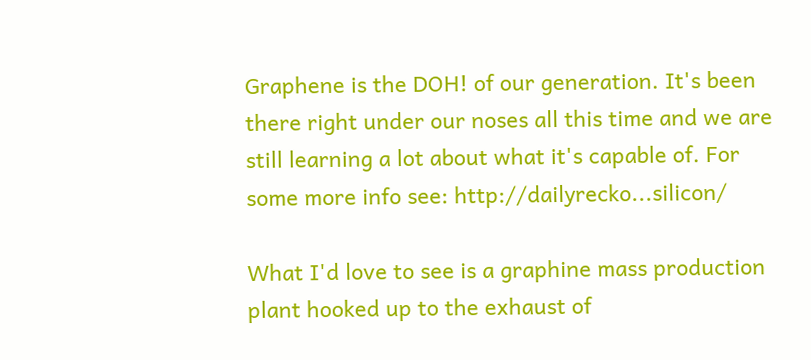Graphene is the DOH! of our generation. It's been there right under our noses all this time and we are still learning a lot about what it's capable of. For some more info see: http://dailyrecko...silicon/

What I'd love to see is a graphine mass production plant hooked up to the exhaust of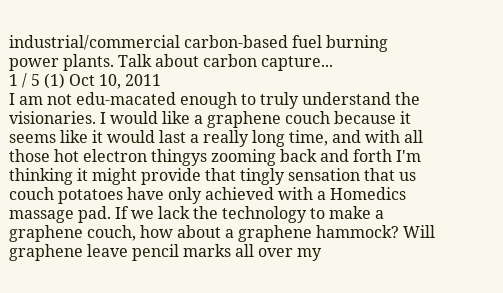industrial/commercial carbon-based fuel burning power plants. Talk about carbon capture...
1 / 5 (1) Oct 10, 2011
I am not edu-macated enough to truly understand the visionaries. I would like a graphene couch because it seems like it would last a really long time, and with all those hot electron thingys zooming back and forth I'm thinking it might provide that tingly sensation that us couch potatoes have only achieved with a Homedics massage pad. If we lack the technology to make a graphene couch, how about a graphene hammock? Will graphene leave pencil marks all over my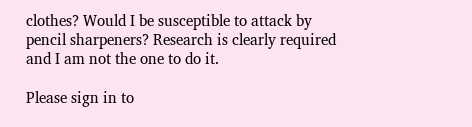clothes? Would I be susceptible to attack by pencil sharpeners? Research is clearly required and I am not the one to do it.

Please sign in to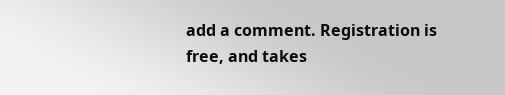add a comment. Registration is free, and takes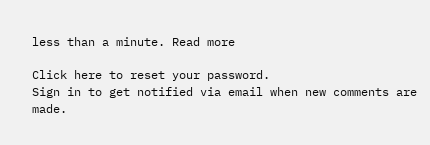less than a minute. Read more

Click here to reset your password.
Sign in to get notified via email when new comments are made.